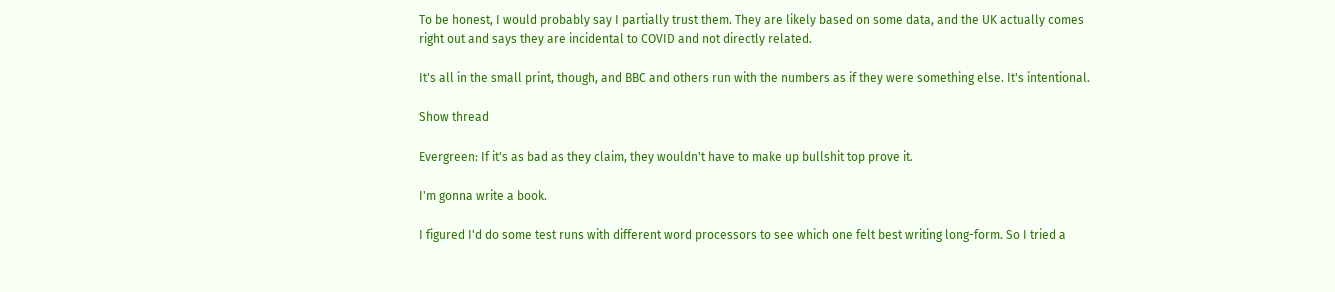To be honest, I would probably say I partially trust them. They are likely based on some data, and the UK actually comes right out and says they are incidental to COVID and not directly related.

It's all in the small print, though, and BBC and others run with the numbers as if they were something else. It's intentional.

Show thread

Evergreen: If it's as bad as they claim, they wouldn't have to make up bullshit top prove it.

I'm gonna write a book.

I figured I'd do some test runs with different word processors to see which one felt best writing long-form. So I tried a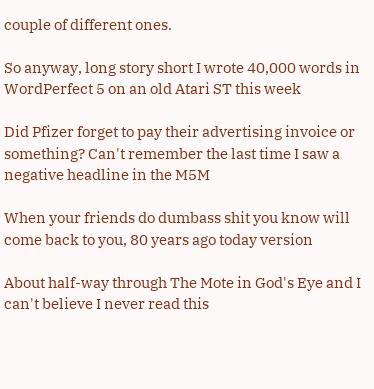couple of different ones.

So anyway, long story short I wrote 40,000 words in WordPerfect 5 on an old Atari ST this week

Did Pfizer forget to pay their advertising invoice or something? Can't remember the last time I saw a negative headline in the M5M

When your friends do dumbass shit you know will come back to you, 80 years ago today version

About half-way through The Mote in God's Eye and I can't believe I never read this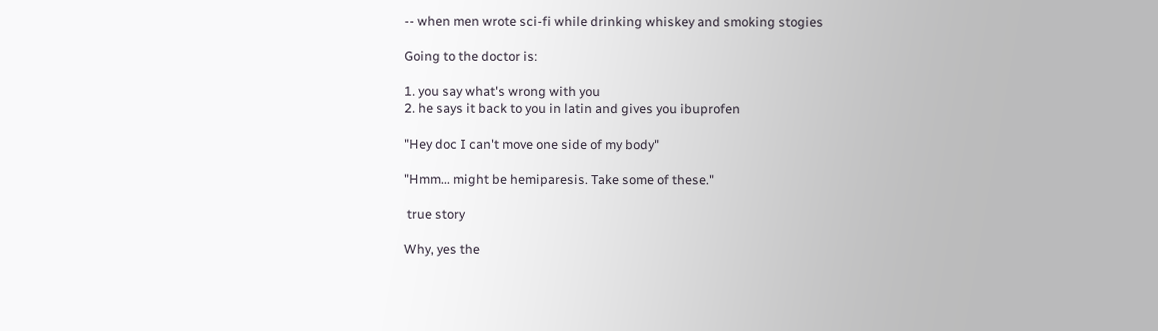-- when men wrote sci-fi while drinking whiskey and smoking stogies

Going to the doctor is:

1. you say what's wrong with you
2. he says it back to you in latin and gives you ibuprofen

"Hey doc I can't move one side of my body"

"Hmm... might be hemiparesis. Take some of these."

 true story

Why, yes the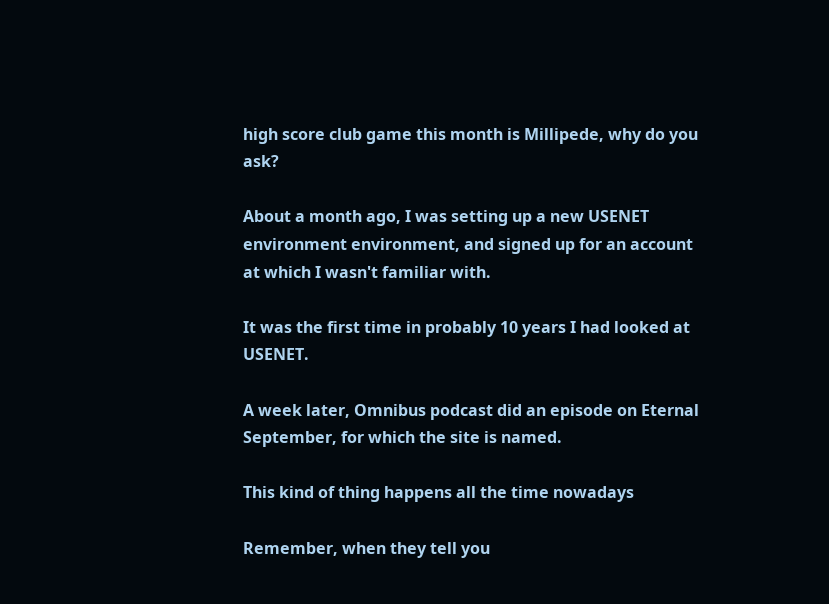high score club game this month is Millipede, why do you ask?

About a month ago, I was setting up a new USENET environment environment, and signed up for an account at which I wasn't familiar with.

It was the first time in probably 10 years I had looked at USENET.

A week later, Omnibus podcast did an episode on Eternal September, for which the site is named.

This kind of thing happens all the time nowadays

Remember, when they tell you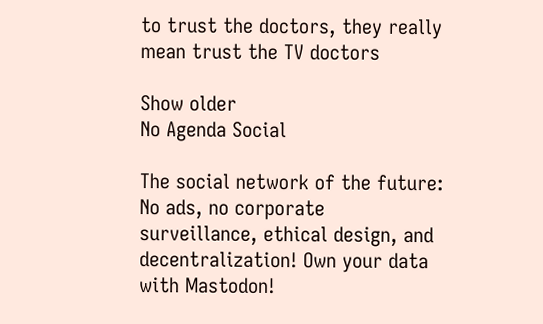to trust the doctors, they really mean trust the TV doctors

Show older
No Agenda Social

The social network of the future: No ads, no corporate surveillance, ethical design, and decentralization! Own your data with Mastodon!